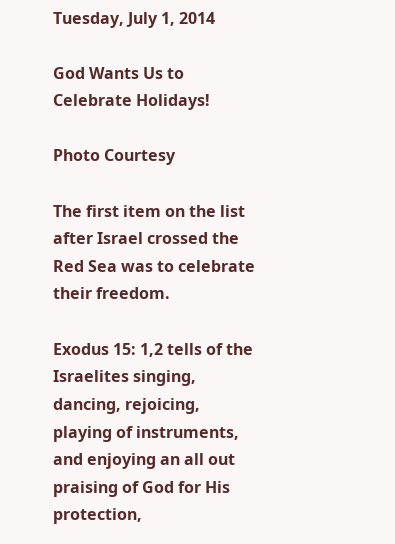Tuesday, July 1, 2014

God Wants Us to Celebrate Holidays!

Photo Courtesy

The first item on the list after Israel crossed the Red Sea was to celebrate their freedom.

Exodus 15: 1,2 tells of the Israelites singing, dancing, rejoicing, playing of instruments, and enjoying an all out praising of God for His protection,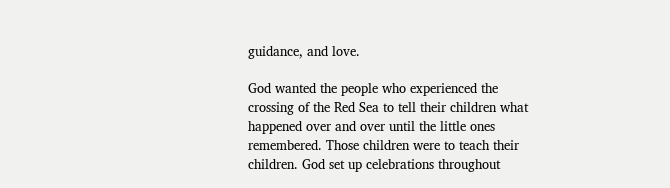guidance, and love.

God wanted the people who experienced the crossing of the Red Sea to tell their children what happened over and over until the little ones remembered. Those children were to teach their children. God set up celebrations throughout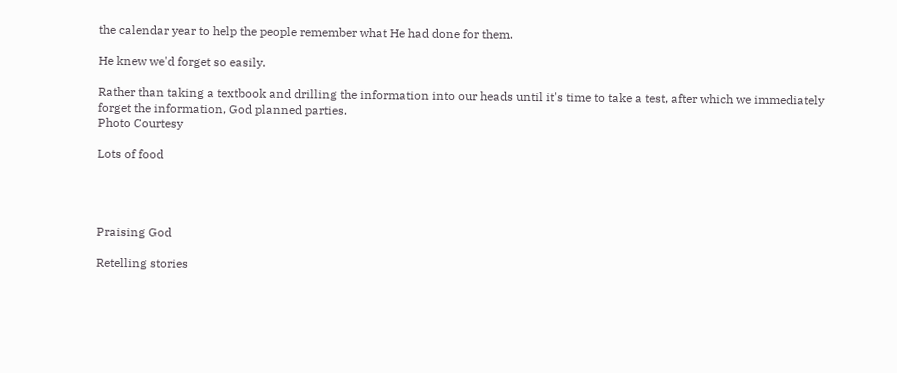the calendar year to help the people remember what He had done for them.

He knew we'd forget so easily.

Rather than taking a textbook and drilling the information into our heads until it's time to take a test, after which we immediately forget the information, God planned parties.
Photo Courtesy

Lots of food




Praising God

Retelling stories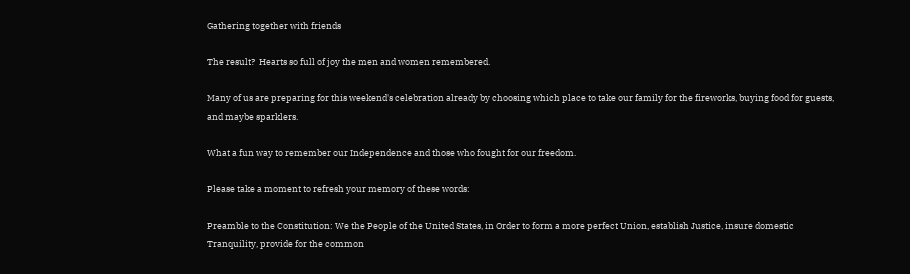Gathering together with friends

The result?  Hearts so full of joy the men and women remembered.

Many of us are preparing for this weekend's celebration already by choosing which place to take our family for the fireworks, buying food for guests, and maybe sparklers.

What a fun way to remember our Independence and those who fought for our freedom.

Please take a moment to refresh your memory of these words:

Preamble to the Constitution: We the People of the United States, in Order to form a more perfect Union, establish Justice, insure domestic Tranquility, provide for the common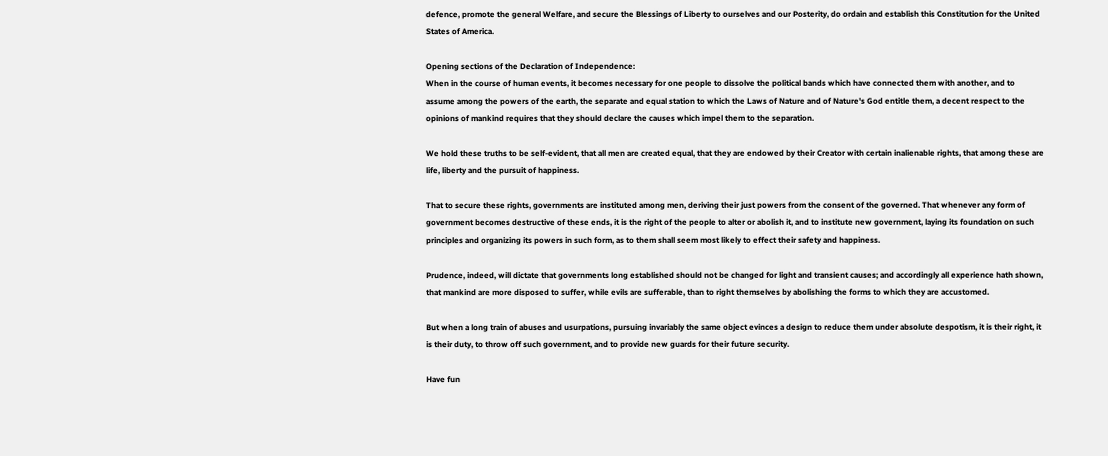defence, promote the general Welfare, and secure the Blessings of Liberty to ourselves and our Posterity, do ordain and establish this Constitution for the United States of America.

Opening sections of the Declaration of Independence:
When in the course of human events, it becomes necessary for one people to dissolve the political bands which have connected them with another, and to assume among the powers of the earth, the separate and equal station to which the Laws of Nature and of Nature's God entitle them, a decent respect to the opinions of mankind requires that they should declare the causes which impel them to the separation.

We hold these truths to be self-evident, that all men are created equal, that they are endowed by their Creator with certain inalienable rights, that among these are life, liberty and the pursuit of happiness.

That to secure these rights, governments are instituted among men, deriving their just powers from the consent of the governed. That whenever any form of government becomes destructive of these ends, it is the right of the people to alter or abolish it, and to institute new government, laying its foundation on such principles and organizing its powers in such form, as to them shall seem most likely to effect their safety and happiness.

Prudence, indeed, will dictate that governments long established should not be changed for light and transient causes; and accordingly all experience hath shown, that mankind are more disposed to suffer, while evils are sufferable, than to right themselves by abolishing the forms to which they are accustomed.

But when a long train of abuses and usurpations, pursuing invariably the same object evinces a design to reduce them under absolute despotism, it is their right, it is their duty, to throw off such government, and to provide new guards for their future security.

Have fun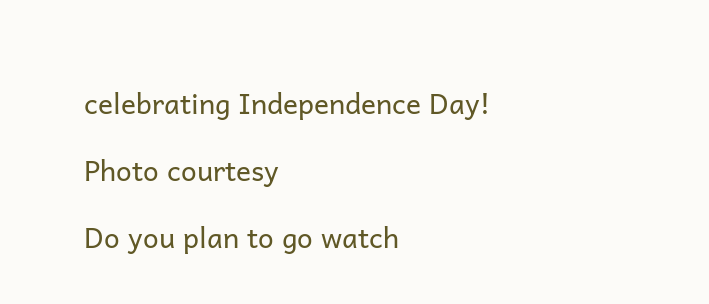celebrating Independence Day!

Photo courtesy

Do you plan to go watch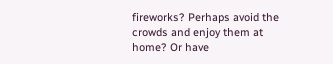fireworks? Perhaps avoid the crowds and enjoy them at home? Or have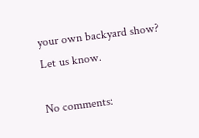your own backyard show? Let us know.

No comments: